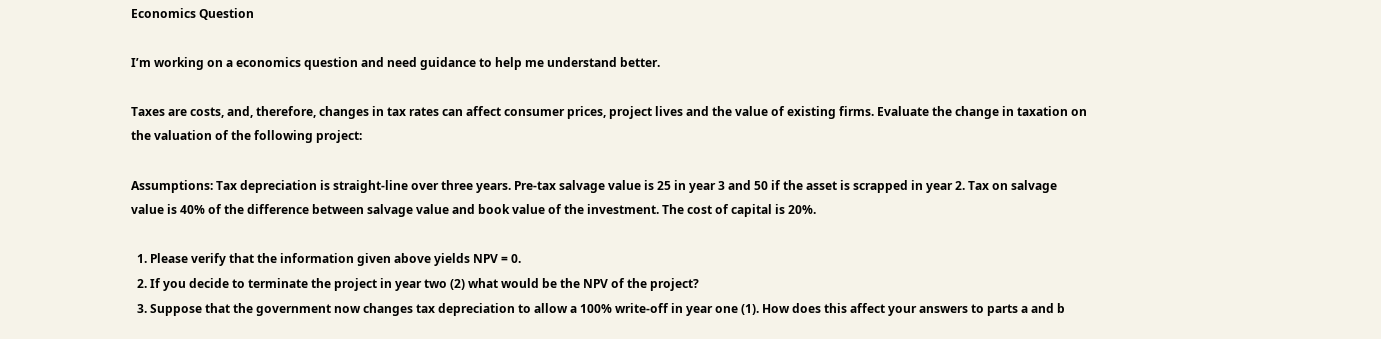Economics Question

I’m working on a economics question and need guidance to help me understand better.

Taxes are costs, and, therefore, changes in tax rates can affect consumer prices, project lives and the value of existing firms. Evaluate the change in taxation on the valuation of the following project:

Assumptions: Tax depreciation is straight-line over three years. Pre-tax salvage value is 25 in year 3 and 50 if the asset is scrapped in year 2. Tax on salvage value is 40% of the difference between salvage value and book value of the investment. The cost of capital is 20%.

  1. Please verify that the information given above yields NPV = 0.
  2. If you decide to terminate the project in year two (2) what would be the NPV of the project?
  3. Suppose that the government now changes tax depreciation to allow a 100% write-off in year one (1). How does this affect your answers to parts a and b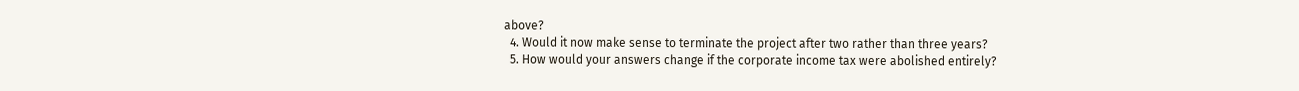above?
  4. Would it now make sense to terminate the project after two rather than three years?
  5. How would your answers change if the corporate income tax were abolished entirely?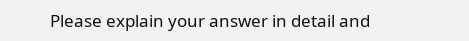Please explain your answer in detail and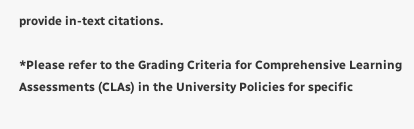provide in-text citations.

*Please refer to the Grading Criteria for Comprehensive Learning Assessments (CLAs) in the University Policies for specific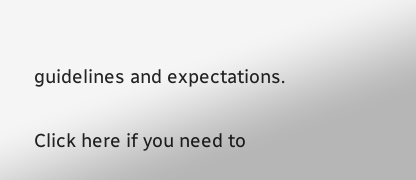guidelines and expectations.

Click here if you need to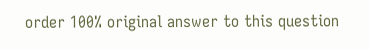order 100% original answer to this question